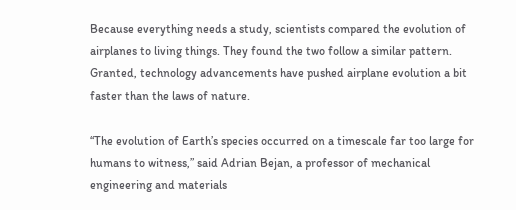Because everything needs a study, scientists compared the evolution of airplanes to living things. They found the two follow a similar pattern. Granted, technology advancements have pushed airplane evolution a bit faster than the laws of nature.

“The evolution of Earth’s species occurred on a timescale far too large for humans to witness,” said Adrian Bejan, a professor of mechanical engineering and materials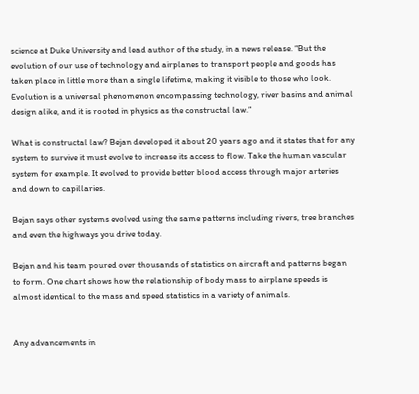science at Duke University and lead author of the study, in a news release. “But the evolution of our use of technology and airplanes to transport people and goods has taken place in little more than a single lifetime, making it visible to those who look. Evolution is a universal phenomenon encompassing technology, river basins and animal design alike, and it is rooted in physics as the constructal law.”

What is constructal law? Bejan developed it about 20 years ago and it states that for any system to survive it must evolve to increase its access to flow. Take the human vascular system for example. It evolved to provide better blood access through major arteries and down to capillaries.

Bejan says other systems evolved using the same patterns including rivers, tree branches and even the highways you drive today.

Bejan and his team poured over thousands of statistics on aircraft and patterns began to form. One chart shows how the relationship of body mass to airplane speeds is almost identical to the mass and speed statistics in a variety of animals.


Any advancements in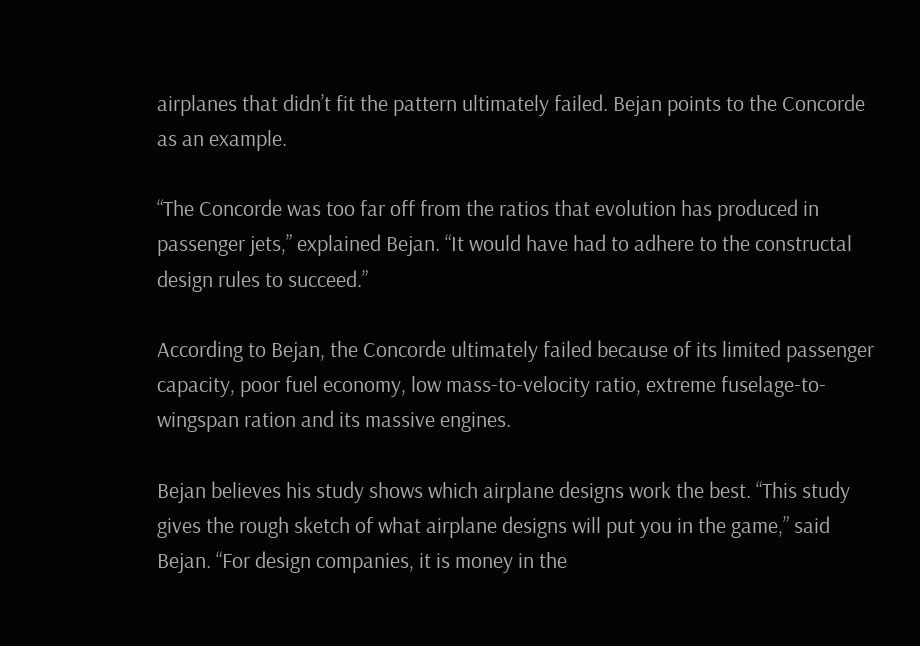airplanes that didn’t fit the pattern ultimately failed. Bejan points to the Concorde as an example.

“The Concorde was too far off from the ratios that evolution has produced in passenger jets,” explained Bejan. “It would have had to adhere to the constructal design rules to succeed.”

According to Bejan, the Concorde ultimately failed because of its limited passenger capacity, poor fuel economy, low mass-to-velocity ratio, extreme fuselage-to-wingspan ration and its massive engines.

Bejan believes his study shows which airplane designs work the best. “This study gives the rough sketch of what airplane designs will put you in the game,” said Bejan. “For design companies, it is money in the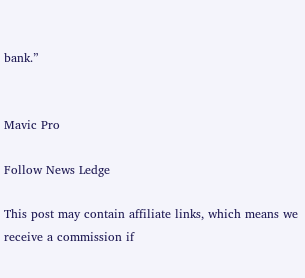bank.”


Mavic Pro

Follow News Ledge

This post may contain affiliate links, which means we receive a commission if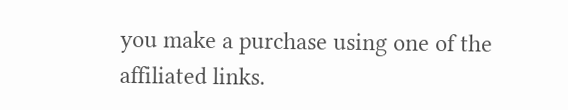you make a purchase using one of the affiliated links.